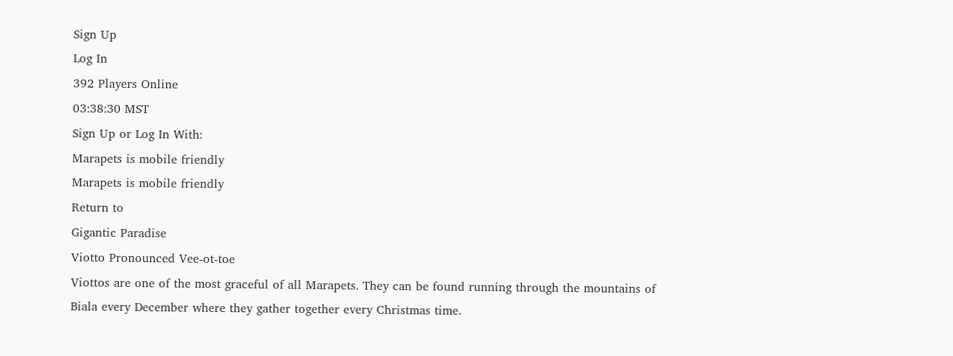Sign Up
Log In
392 Players Online
03:38:30 MST
Sign Up or Log In With:
Marapets is mobile friendly
Marapets is mobile friendly
Return to
Gigantic Paradise
Viotto Pronounced Vee-ot-toe
Viottos are one of the most graceful of all Marapets. They can be found running through the mountains of Biala every December where they gather together every Christmas time.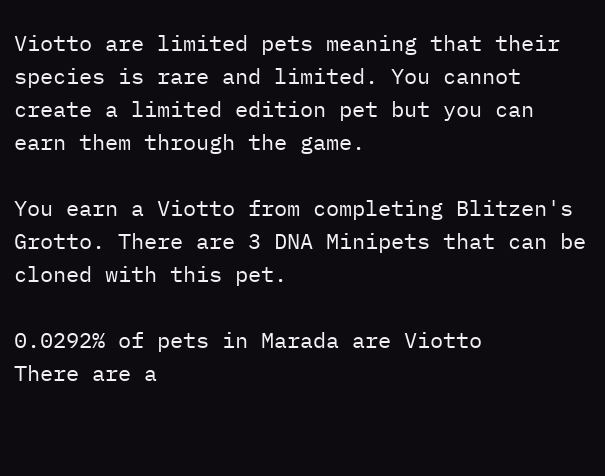Viotto are limited pets meaning that their species is rare and limited. You cannot create a limited edition pet but you can earn them through the game.

You earn a Viotto from completing Blitzen's Grotto. There are 3 DNA Minipets that can be cloned with this pet.

0.0292% of pets in Marada are Viotto
There are a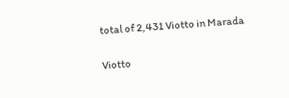total of 2,431 Viotto in Marada

Viotto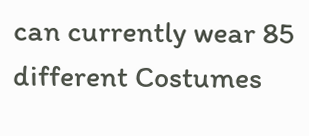can currently wear 85 different Costumes